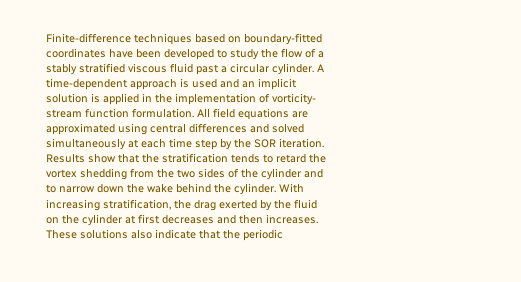Finite-difference techniques based on boundary-fitted coordinates have been developed to study the flow of a stably stratified viscous fluid past a circular cylinder. A time-dependent approach is used and an implicit solution is applied in the implementation of vorticity-stream function formulation. All field equations are approximated using central differences and solved simultaneously at each time step by the SOR iteration. Results show that the stratification tends to retard the vortex shedding from the two sides of the cylinder and to narrow down the wake behind the cylinder. With increasing stratification, the drag exerted by the fluid on the cylinder at first decreases and then increases. These solutions also indicate that the periodic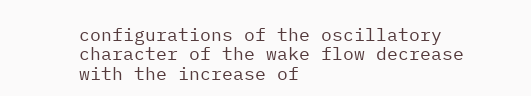configurations of the oscillatory character of the wake flow decrease with the increase of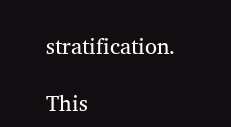stratification.

This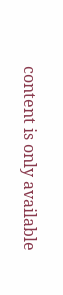content is only available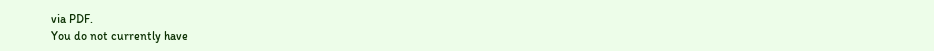via PDF.
You do not currently have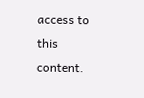access to this content.